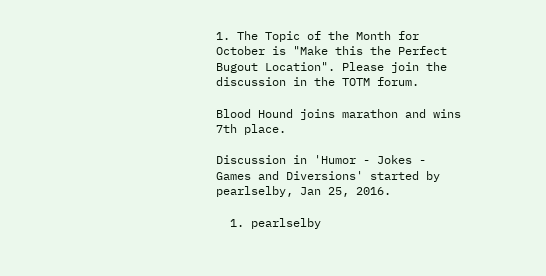1. The Topic of the Month for October is "Make this the Perfect Bugout Location". Please join the discussion in the TOTM forum.

Blood Hound joins marathon and wins 7th place.

Discussion in 'Humor - Jokes - Games and Diversions' started by pearlselby, Jan 25, 2016.

  1. pearlselby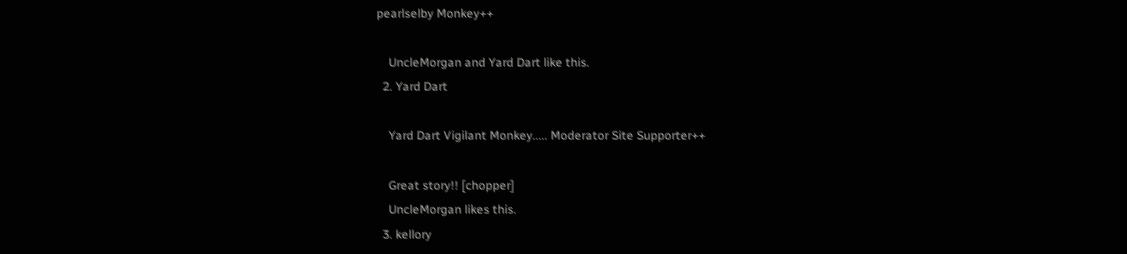pearlselby Monkey++

    UncleMorgan and Yard Dart like this.
  2. Yard Dart

    Yard Dart Vigilant Monkey..... Moderator Site Supporter++

    Great story!! [chopper]
    UncleMorgan likes this.
  3. kellory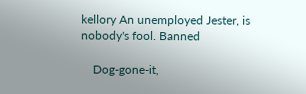kellory An unemployed Jester, is nobody's fool. Banned

    Dog-gone-it,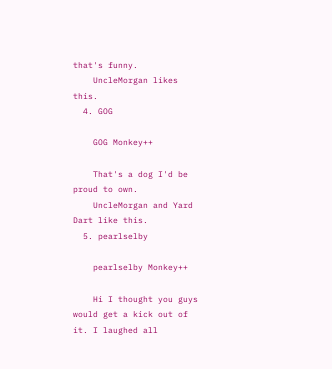that's funny.
    UncleMorgan likes this.
  4. GOG

    GOG Monkey++

    That's a dog I'd be proud to own.
    UncleMorgan and Yard Dart like this.
  5. pearlselby

    pearlselby Monkey++

    Hi I thought you guys would get a kick out of it. I laughed all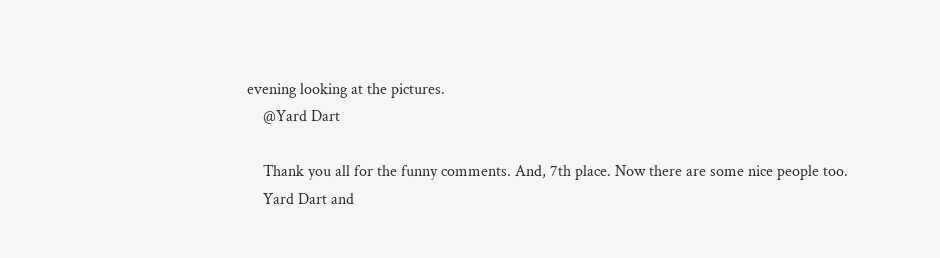evening looking at the pictures.
    @Yard Dart

    Thank you all for the funny comments. And, 7th place. Now there are some nice people too.
    Yard Dart and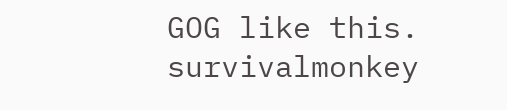GOG like this.
survivalmonkey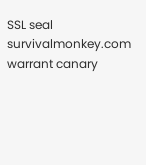SSL seal        survivalmonkey.com warrant canary